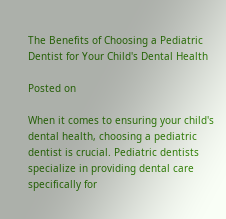The Benefits of Choosing a Pediatric Dentist for Your Child's Dental Health

Posted on

When it comes to ensuring your child's dental health, choosing a pediatric dentist is crucial. Pediatric dentists specialize in providing dental care specifically for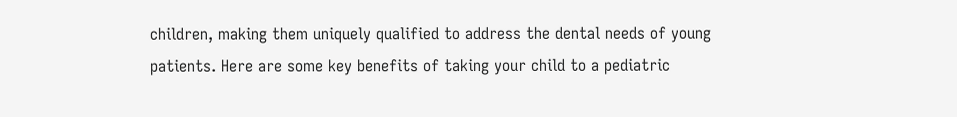children, making them uniquely qualified to address the dental needs of young patients. Here are some key benefits of taking your child to a pediatric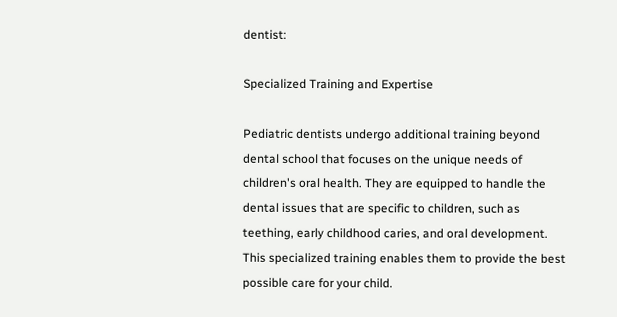dentist:

Specialized Training and Expertise

Pediatric dentists undergo additional training beyond dental school that focuses on the unique needs of children's oral health. They are equipped to handle the dental issues that are specific to children, such as teething, early childhood caries, and oral development. This specialized training enables them to provide the best possible care for your child.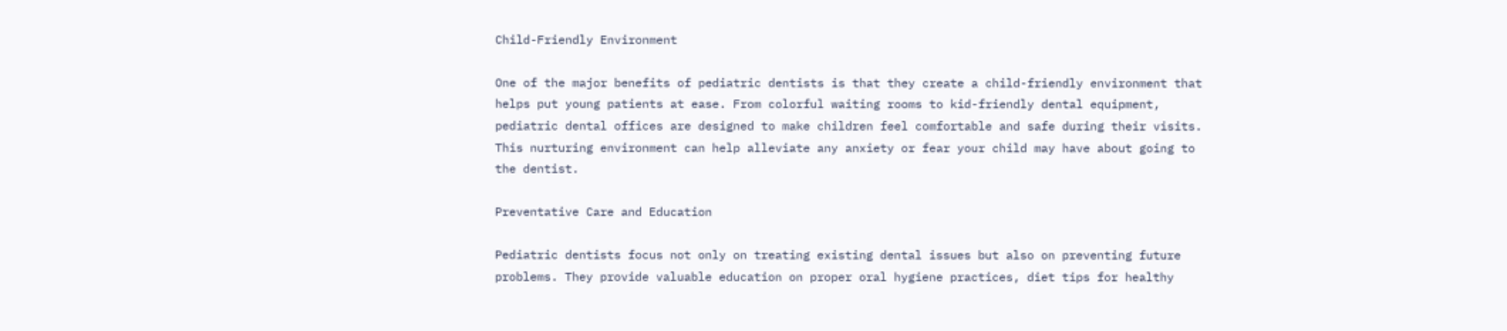Child-Friendly Environment

One of the major benefits of pediatric dentists is that they create a child-friendly environment that helps put young patients at ease. From colorful waiting rooms to kid-friendly dental equipment, pediatric dental offices are designed to make children feel comfortable and safe during their visits. This nurturing environment can help alleviate any anxiety or fear your child may have about going to the dentist.

Preventative Care and Education

Pediatric dentists focus not only on treating existing dental issues but also on preventing future problems. They provide valuable education on proper oral hygiene practices, diet tips for healthy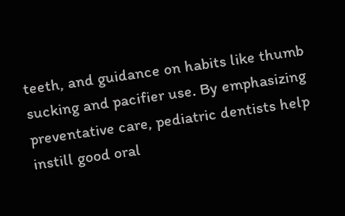teeth, and guidance on habits like thumb sucking and pacifier use. By emphasizing preventative care, pediatric dentists help instill good oral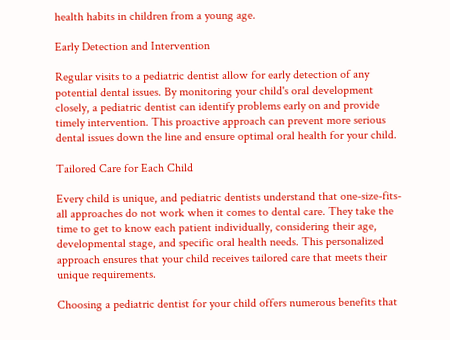health habits in children from a young age.

Early Detection and Intervention

Regular visits to a pediatric dentist allow for early detection of any potential dental issues. By monitoring your child's oral development closely, a pediatric dentist can identify problems early on and provide timely intervention. This proactive approach can prevent more serious dental issues down the line and ensure optimal oral health for your child.

Tailored Care for Each Child

Every child is unique, and pediatric dentists understand that one-size-fits-all approaches do not work when it comes to dental care. They take the time to get to know each patient individually, considering their age, developmental stage, and specific oral health needs. This personalized approach ensures that your child receives tailored care that meets their unique requirements.

Choosing a pediatric dentist for your child offers numerous benefits that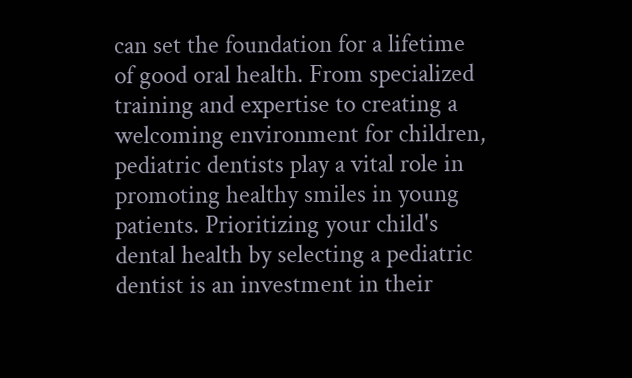can set the foundation for a lifetime of good oral health. From specialized training and expertise to creating a welcoming environment for children, pediatric dentists play a vital role in promoting healthy smiles in young patients. Prioritizing your child's dental health by selecting a pediatric dentist is an investment in their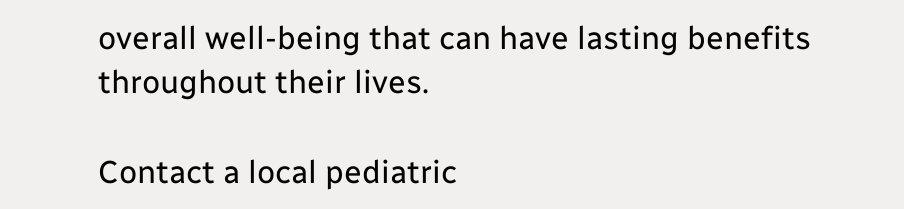overall well-being that can have lasting benefits throughout their lives.

Contact a local pediatric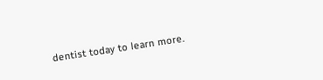dentist today to learn more.